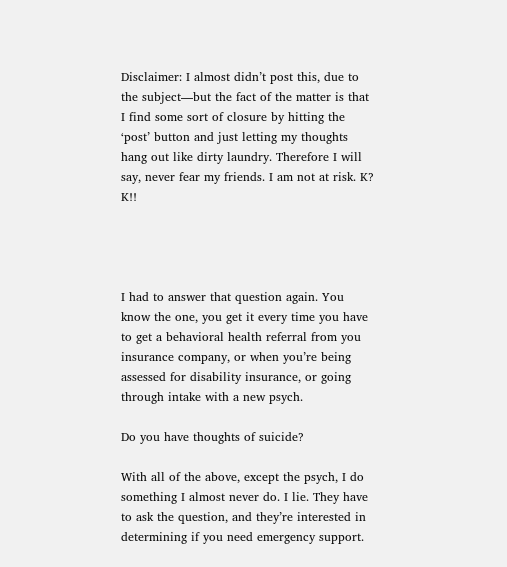Disclaimer: I almost didn’t post this, due to the subject—but the fact of the matter is that I find some sort of closure by hitting the ‘post’ button and just letting my thoughts hang out like dirty laundry. Therefore I will say, never fear my friends. I am not at risk. K? K!!




I had to answer that question again. You know the one, you get it every time you have to get a behavioral health referral from you insurance company, or when you’re being assessed for disability insurance, or going through intake with a new psych.

Do you have thoughts of suicide?

With all of the above, except the psych, I do something I almost never do. I lie. They have to ask the question, and they’re interested in determining if you need emergency support.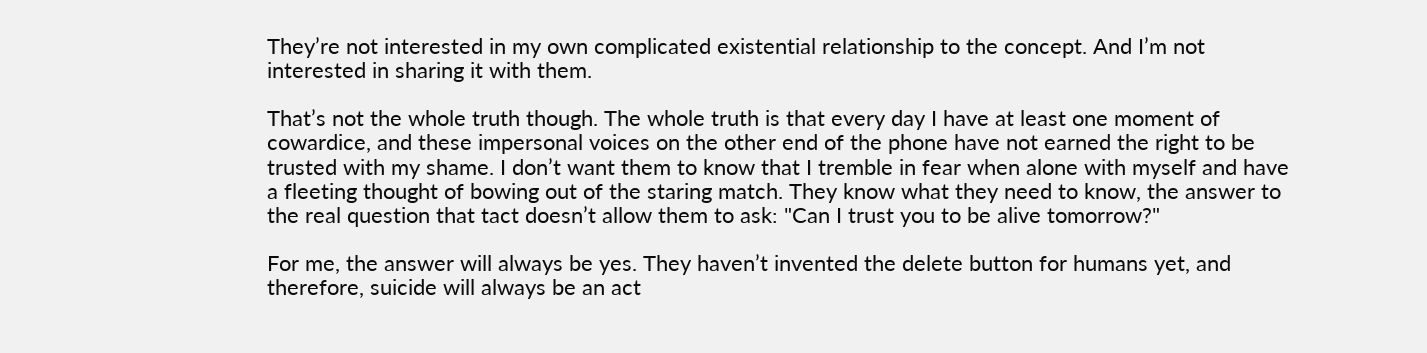They’re not interested in my own complicated existential relationship to the concept. And I’m not interested in sharing it with them.

That’s not the whole truth though. The whole truth is that every day I have at least one moment of cowardice, and these impersonal voices on the other end of the phone have not earned the right to be trusted with my shame. I don’t want them to know that I tremble in fear when alone with myself and have a fleeting thought of bowing out of the staring match. They know what they need to know, the answer to the real question that tact doesn’t allow them to ask: "Can I trust you to be alive tomorrow?"

For me, the answer will always be yes. They haven’t invented the delete button for humans yet, and therefore, suicide will always be an act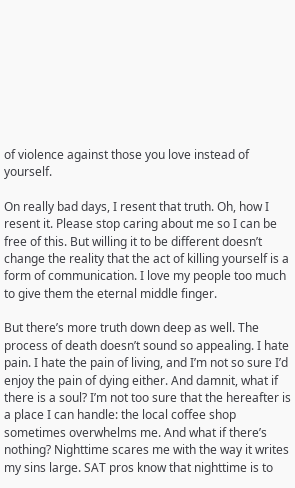of violence against those you love instead of yourself.

On really bad days, I resent that truth. Oh, how I resent it. Please stop caring about me so I can be free of this. But willing it to be different doesn’t change the reality that the act of killing yourself is a form of communication. I love my people too much to give them the eternal middle finger.

But there’s more truth down deep as well. The process of death doesn’t sound so appealing. I hate pain. I hate the pain of living, and I’m not so sure I’d enjoy the pain of dying either. And damnit, what if there is a soul? I’m not too sure that the hereafter is a place I can handle: the local coffee shop sometimes overwhelms me. And what if there’s nothing? Nighttime scares me with the way it writes my sins large. SAT pros know that nighttime is to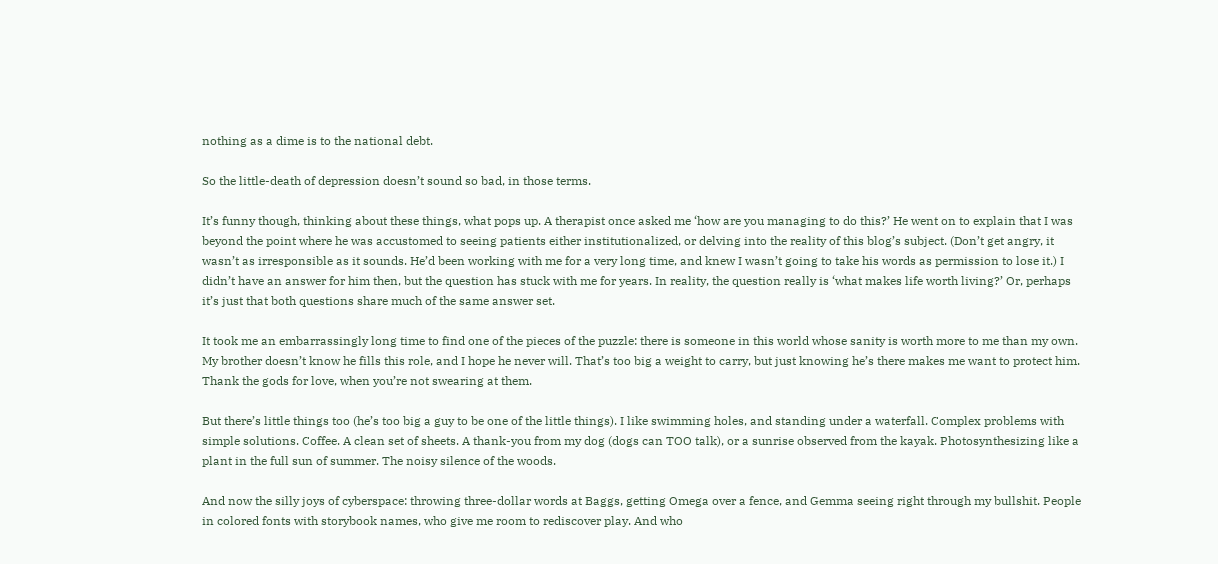nothing as a dime is to the national debt.

So the little-death of depression doesn’t sound so bad, in those terms.

It’s funny though, thinking about these things, what pops up. A therapist once asked me ‘how are you managing to do this?’ He went on to explain that I was beyond the point where he was accustomed to seeing patients either institutionalized, or delving into the reality of this blog’s subject. (Don’t get angry, it wasn’t as irresponsible as it sounds. He’d been working with me for a very long time, and knew I wasn’t going to take his words as permission to lose it.) I didn’t have an answer for him then, but the question has stuck with me for years. In reality, the question really is ‘what makes life worth living?’ Or, perhaps it’s just that both questions share much of the same answer set.

It took me an embarrassingly long time to find one of the pieces of the puzzle: there is someone in this world whose sanity is worth more to me than my own. My brother doesn’t know he fills this role, and I hope he never will. That’s too big a weight to carry, but just knowing he’s there makes me want to protect him. Thank the gods for love, when you’re not swearing at them.

But there’s little things too (he’s too big a guy to be one of the little things). I like swimming holes, and standing under a waterfall. Complex problems with simple solutions. Coffee. A clean set of sheets. A thank-you from my dog (dogs can TOO talk), or a sunrise observed from the kayak. Photosynthesizing like a plant in the full sun of summer. The noisy silence of the woods.

And now the silly joys of cyberspace: throwing three-dollar words at Baggs, getting Omega over a fence, and Gemma seeing right through my bullshit. People in colored fonts with storybook names, who give me room to rediscover play. And who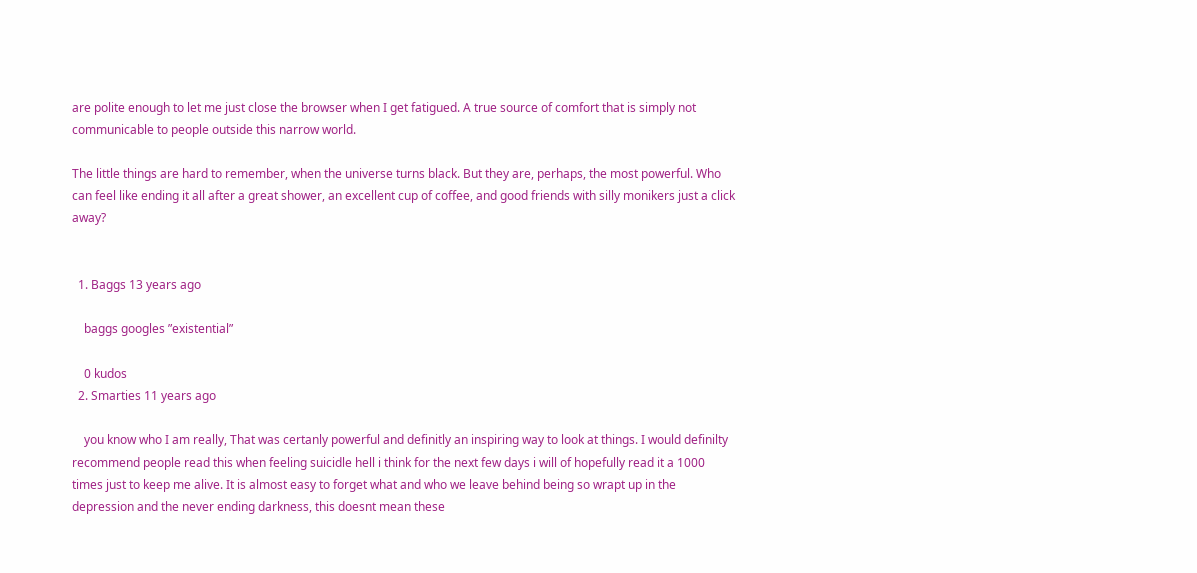are polite enough to let me just close the browser when I get fatigued. A true source of comfort that is simply not communicable to people outside this narrow world.

The little things are hard to remember, when the universe turns black. But they are, perhaps, the most powerful. Who can feel like ending it all after a great shower, an excellent cup of coffee, and good friends with silly monikers just a click away?


  1. Baggs 13 years ago

    baggs googles ”existential”

    0 kudos
  2. Smarties 11 years ago

    you know who I am really, That was certanly powerful and definitly an inspiring way to look at things. I would definilty recommend people read this when feeling suicidle hell i think for the next few days i will of hopefully read it a 1000 times just to keep me alive. It is almost easy to forget what and who we leave behind being so wrapt up in the depression and the never ending darkness, this doesnt mean these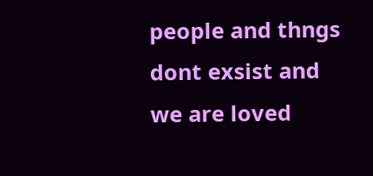people and thngs dont exsist and we are loved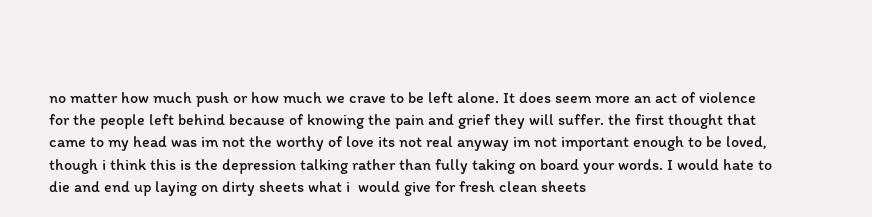no matter how much push or how much we crave to be left alone. It does seem more an act of violence for the people left behind because of knowing the pain and grief they will suffer. the first thought that came to my head was im not the worthy of love its not real anyway im not important enough to be loved, though i think this is the depression talking rather than fully taking on board your words. I would hate to die and end up laying on dirty sheets what i  would give for fresh clean sheets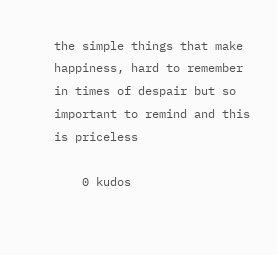the simple things that make happiness, hard to remember in times of despair but so important to remind and this is priceless

    0 kudos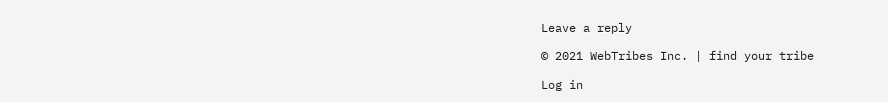Leave a reply

© 2021 WebTribes Inc. | find your tribe

Log in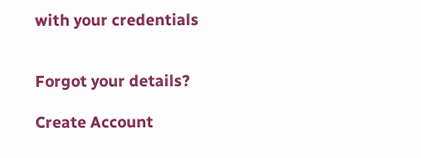with your credentials


Forgot your details?

Create Account